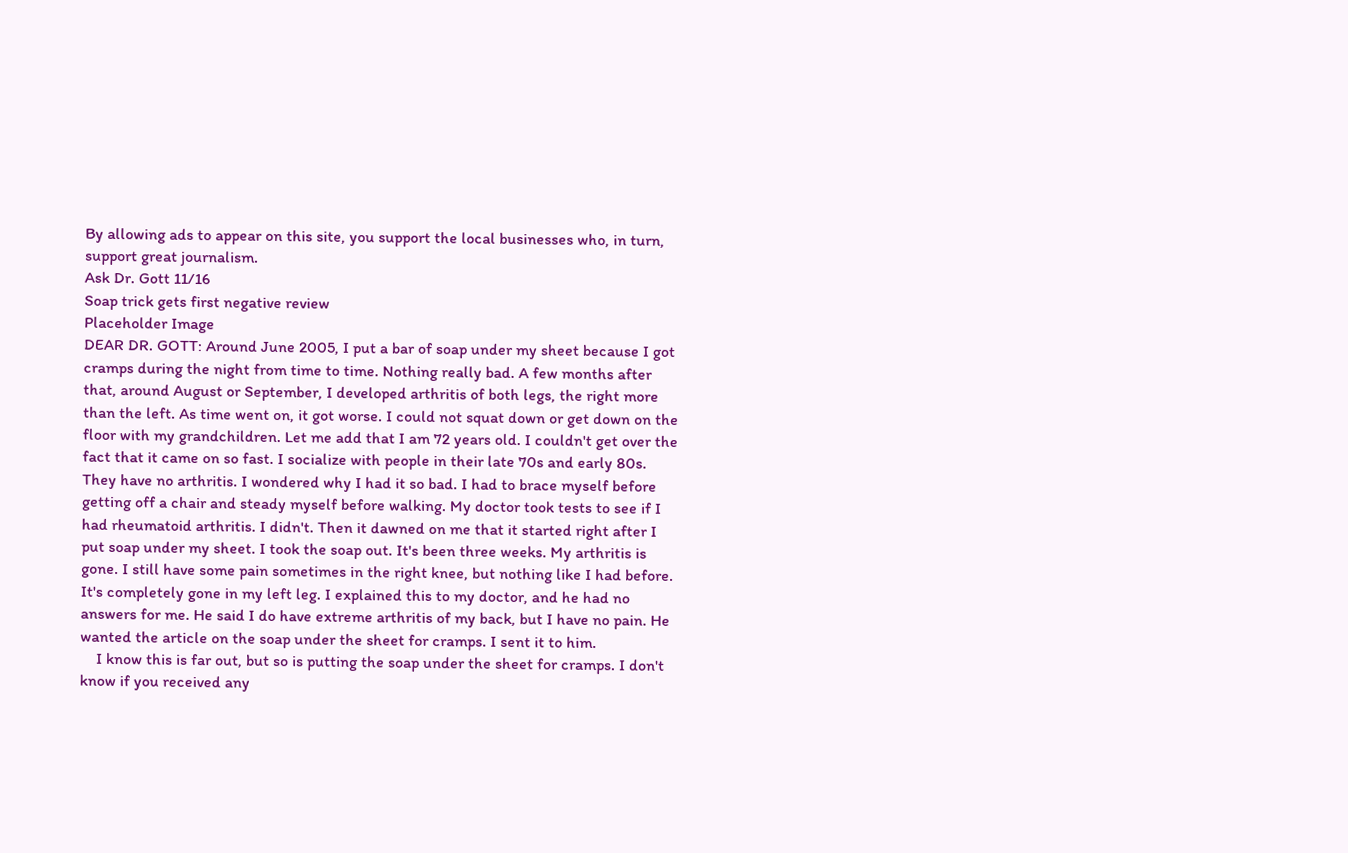By allowing ads to appear on this site, you support the local businesses who, in turn, support great journalism.
Ask Dr. Gott 11/16
Soap trick gets first negative review
Placeholder Image
DEAR DR. GOTT: Around June 2005, I put a bar of soap under my sheet because I got cramps during the night from time to time. Nothing really bad. A few months after that, around August or September, I developed arthritis of both legs, the right more than the left. As time went on, it got worse. I could not squat down or get down on the floor with my grandchildren. Let me add that I am 72 years old. I couldn't get over the fact that it came on so fast. I socialize with people in their late 70s and early 80s. They have no arthritis. I wondered why I had it so bad. I had to brace myself before getting off a chair and steady myself before walking. My doctor took tests to see if I had rheumatoid arthritis. I didn't. Then it dawned on me that it started right after I put soap under my sheet. I took the soap out. It's been three weeks. My arthritis is gone. I still have some pain sometimes in the right knee, but nothing like I had before. It's completely gone in my left leg. I explained this to my doctor, and he had no answers for me. He said I do have extreme arthritis of my back, but I have no pain. He wanted the article on the soap under the sheet for cramps. I sent it to him.
    I know this is far out, but so is putting the soap under the sheet for cramps. I don't know if you received any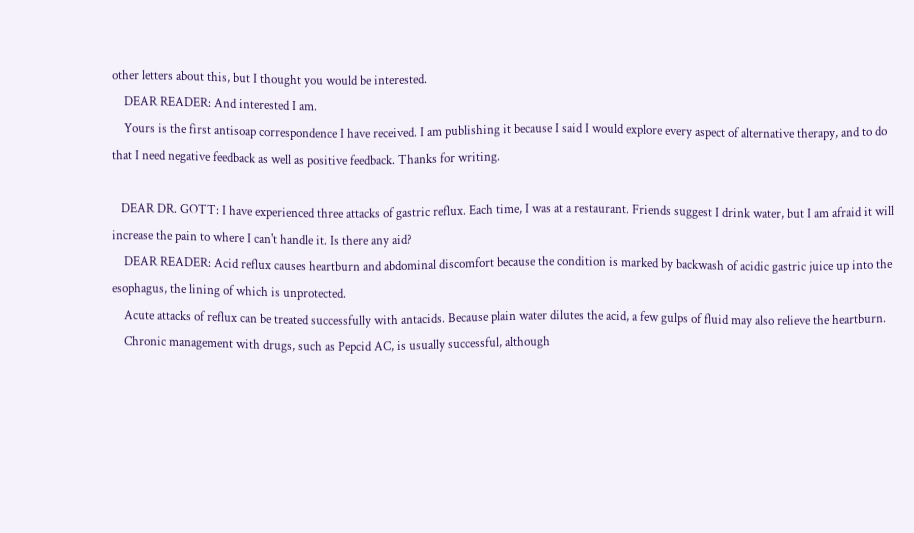other letters about this, but I thought you would be interested.
    DEAR READER: And interested I am.
    Yours is the first antisoap correspondence I have received. I am publishing it because I said I would explore every aspect of alternative therapy, and to do that I need negative feedback as well as positive feedback. Thanks for writing.

   DEAR DR. GOTT: I have experienced three attacks of gastric reflux. Each time, I was at a restaurant. Friends suggest I drink water, but I am afraid it will increase the pain to where I can't handle it. Is there any aid?
    DEAR READER: Acid reflux causes heartburn and abdominal discomfort because the condition is marked by backwash of acidic gastric juice up into the esophagus, the lining of which is unprotected.
    Acute attacks of reflux can be treated successfully with antacids. Because plain water dilutes the acid, a few gulps of fluid may also relieve the heartburn.
    Chronic management with drugs, such as Pepcid AC, is usually successful, although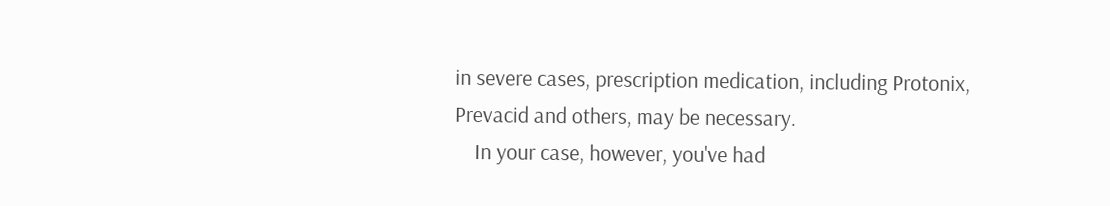in severe cases, prescription medication, including Protonix, Prevacid and others, may be necessary.
    In your case, however, you've had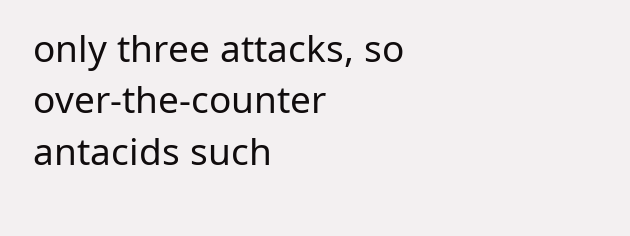only three attacks, so over-the-counter antacids such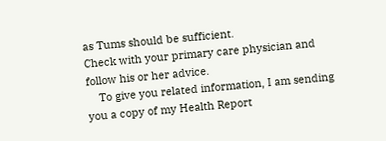as Tums should be sufficient.
Check with your primary care physician and follow his or her advice.
    To give you related information, I am sending you a copy of my Health Report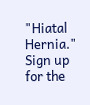"Hiatal Hernia."
Sign up for the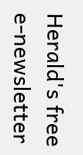Herald's free e-newsletter